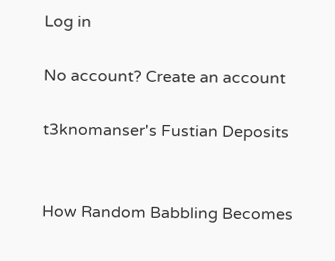Log in

No account? Create an account

t3knomanser's Fustian Deposits


How Random Babbling Becomes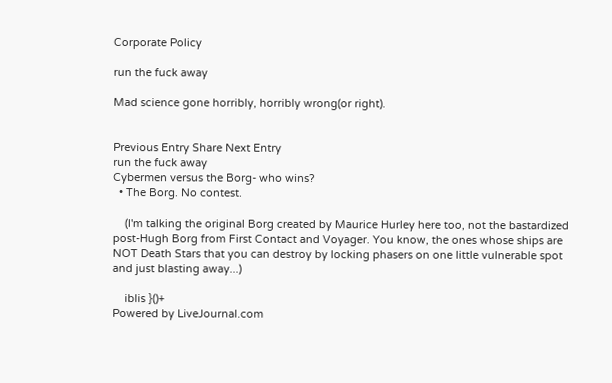Corporate Policy

run the fuck away

Mad science gone horribly, horribly wrong(or right).


Previous Entry Share Next Entry
run the fuck away
Cybermen versus the Borg- who wins?
  • The Borg. No contest.

    (I'm talking the original Borg created by Maurice Hurley here too, not the bastardized post-Hugh Borg from First Contact and Voyager. You know, the ones whose ships are NOT Death Stars that you can destroy by locking phasers on one little vulnerable spot and just blasting away...)

    iblis }()+
Powered by LiveJournal.com